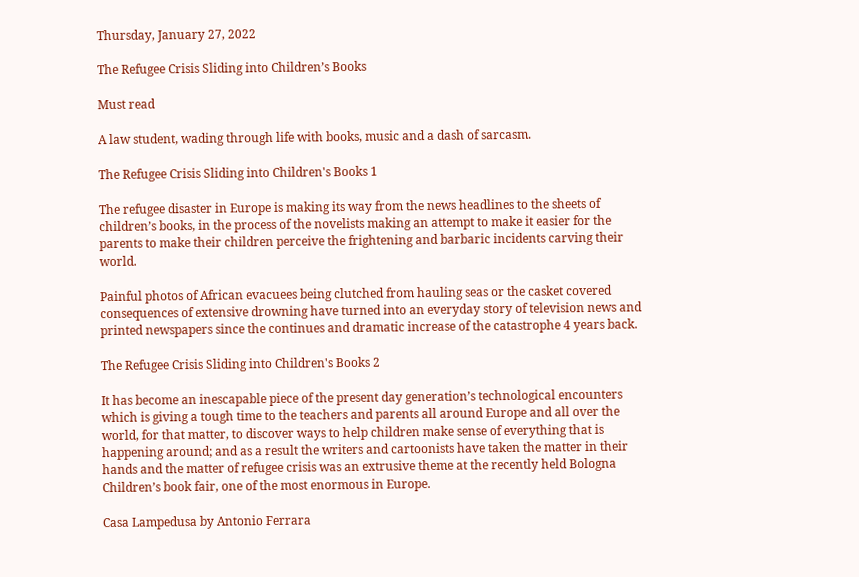Thursday, January 27, 2022

The Refugee Crisis Sliding into Children’s Books

Must read

A law student, wading through life with books, music and a dash of sarcasm.

The Refugee Crisis Sliding into Children's Books 1

The refugee disaster in Europe is making its way from the news headlines to the sheets of children’s books, in the process of the novelists making an attempt to make it easier for the parents to make their children perceive the frightening and barbaric incidents carving their world.

Painful photos of African evacuees being clutched from hauling seas or the casket covered consequences of extensive drowning have turned into an everyday story of television news and printed newspapers since the continues and dramatic increase of the catastrophe 4 years back.

The Refugee Crisis Sliding into Children's Books 2

It has become an inescapable piece of the present day generation’s technological encounters which is giving a tough time to the teachers and parents all around Europe and all over the world, for that matter, to discover ways to help children make sense of everything that is happening around; and as a result the writers and cartoonists have taken the matter in their hands and the matter of refugee crisis was an extrusive theme at the recently held Bologna Children’s book fair, one of the most enormous in Europe.

Casa Lampedusa by Antonio Ferrara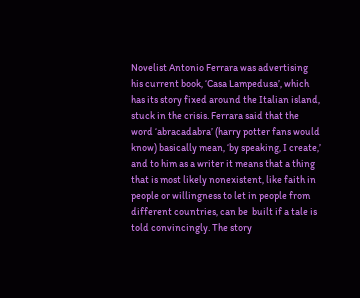Novelist Antonio Ferrara was advertising his current book, ‘Casa Lampedusa’, which has its story fixed around the Italian island, stuck in the crisis. Ferrara said that the word ‘abracadabra’ (harry potter fans would know) basically mean, ‘by speaking, I create,’ and to him as a writer it means that a thing that is most likely nonexistent, like faith in people or willingness to let in people from different countries, can be  built if a tale is told convincingly. The story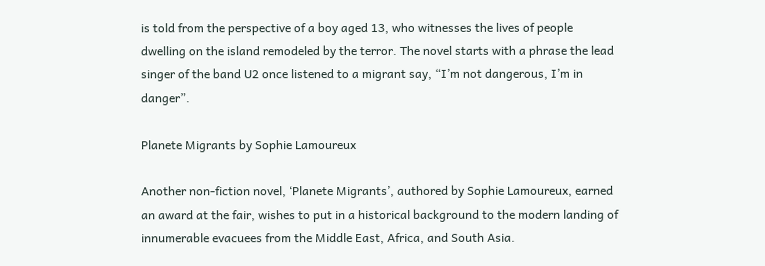is told from the perspective of a boy aged 13, who witnesses the lives of people dwelling on the island remodeled by the terror. The novel starts with a phrase the lead singer of the band U2 once listened to a migrant say, “I’m not dangerous, I’m in danger”.

Planete Migrants by Sophie Lamoureux

Another non-fiction novel, ‘Planete Migrants’, authored by Sophie Lamoureux, earned an award at the fair, wishes to put in a historical background to the modern landing of innumerable evacuees from the Middle East, Africa, and South Asia.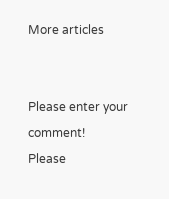More articles


Please enter your comment!
Please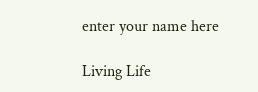enter your name here

Living Life